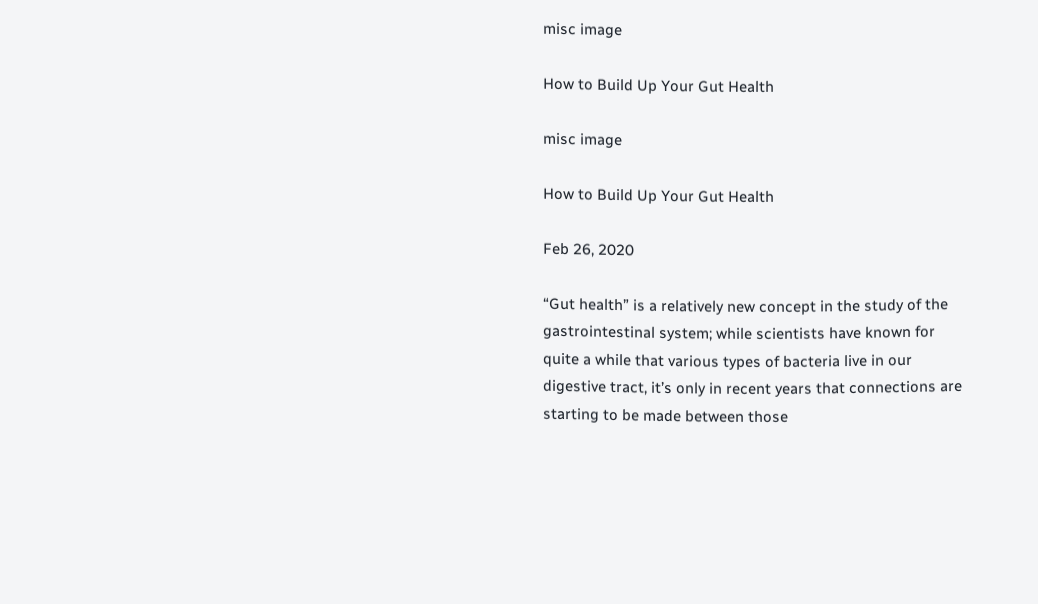misc image

How to Build Up Your Gut Health

misc image

How to Build Up Your Gut Health

Feb 26, 2020

“Gut health” is a relatively new concept in the study of the gastrointestinal system; while scientists have known for quite a while that various types of bacteria live in our digestive tract, it’s only in recent years that connections are starting to be made between those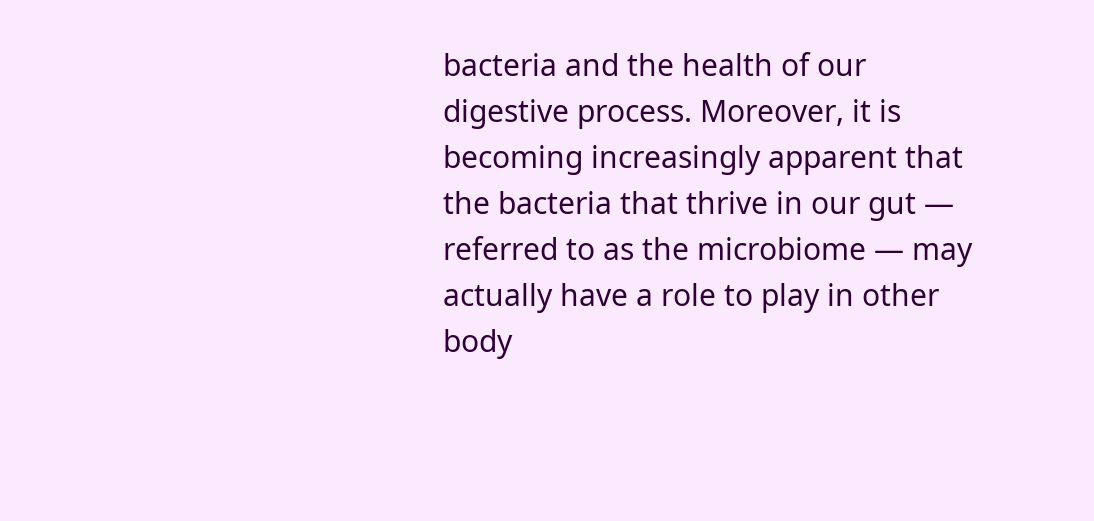bacteria and the health of our digestive process. Moreover, it is becoming increasingly apparent that the bacteria that thrive in our gut — referred to as the microbiome — may actually have a role to play in other body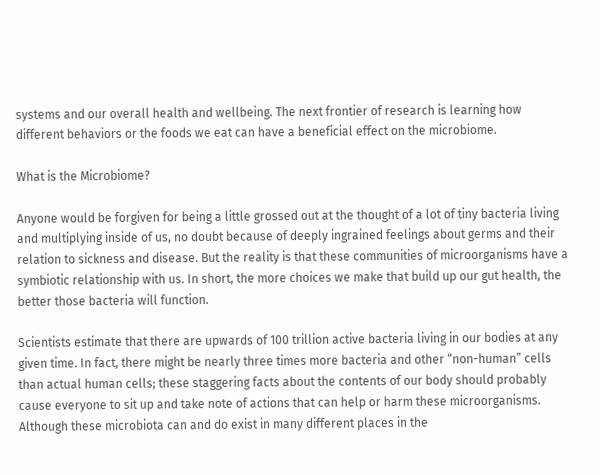systems and our overall health and wellbeing. The next frontier of research is learning how different behaviors or the foods we eat can have a beneficial effect on the microbiome.

What is the Microbiome?

Anyone would be forgiven for being a little grossed out at the thought of a lot of tiny bacteria living and multiplying inside of us, no doubt because of deeply ingrained feelings about germs and their relation to sickness and disease. But the reality is that these communities of microorganisms have a symbiotic relationship with us. In short, the more choices we make that build up our gut health, the better those bacteria will function.

Scientists estimate that there are upwards of 100 trillion active bacteria living in our bodies at any given time. In fact, there might be nearly three times more bacteria and other “non-human” cells than actual human cells; these staggering facts about the contents of our body should probably cause everyone to sit up and take note of actions that can help or harm these microorganisms. Although these microbiota can and do exist in many different places in the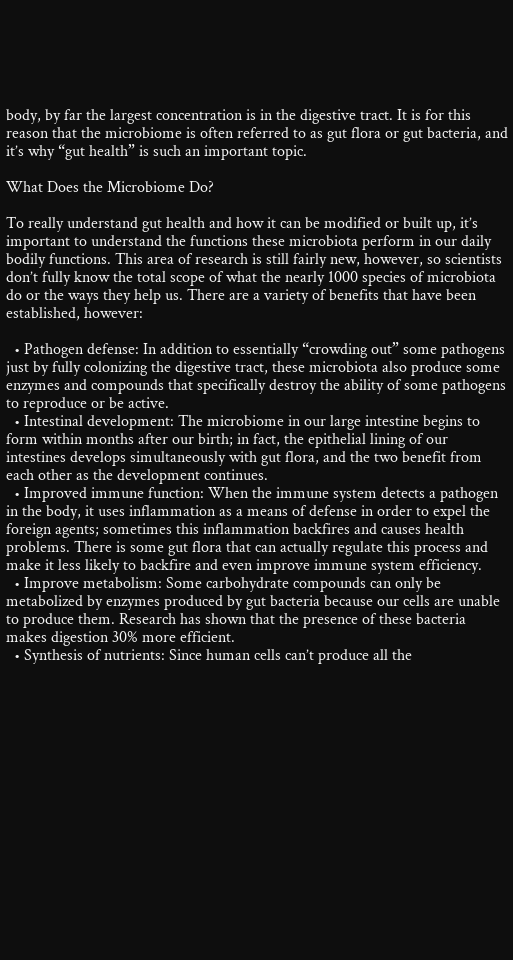body, by far the largest concentration is in the digestive tract. It is for this reason that the microbiome is often referred to as gut flora or gut bacteria, and it’s why “gut health” is such an important topic.

What Does the Microbiome Do?

To really understand gut health and how it can be modified or built up, it’s important to understand the functions these microbiota perform in our daily bodily functions. This area of research is still fairly new, however, so scientists don’t fully know the total scope of what the nearly 1000 species of microbiota do or the ways they help us. There are a variety of benefits that have been established, however:

  • Pathogen defense: In addition to essentially “crowding out” some pathogens just by fully colonizing the digestive tract, these microbiota also produce some enzymes and compounds that specifically destroy the ability of some pathogens to reproduce or be active.
  • Intestinal development: The microbiome in our large intestine begins to form within months after our birth; in fact, the epithelial lining of our intestines develops simultaneously with gut flora, and the two benefit from each other as the development continues.
  • Improved immune function: When the immune system detects a pathogen in the body, it uses inflammation as a means of defense in order to expel the foreign agents; sometimes this inflammation backfires and causes health problems. There is some gut flora that can actually regulate this process and make it less likely to backfire and even improve immune system efficiency.
  • Improve metabolism: Some carbohydrate compounds can only be metabolized by enzymes produced by gut bacteria because our cells are unable to produce them. Research has shown that the presence of these bacteria makes digestion 30% more efficient.
  • Synthesis of nutrients: Since human cells can’t produce all the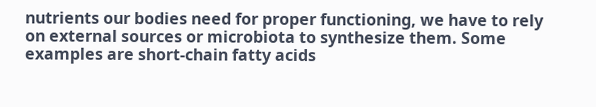nutrients our bodies need for proper functioning, we have to rely on external sources or microbiota to synthesize them. Some examples are short-chain fatty acids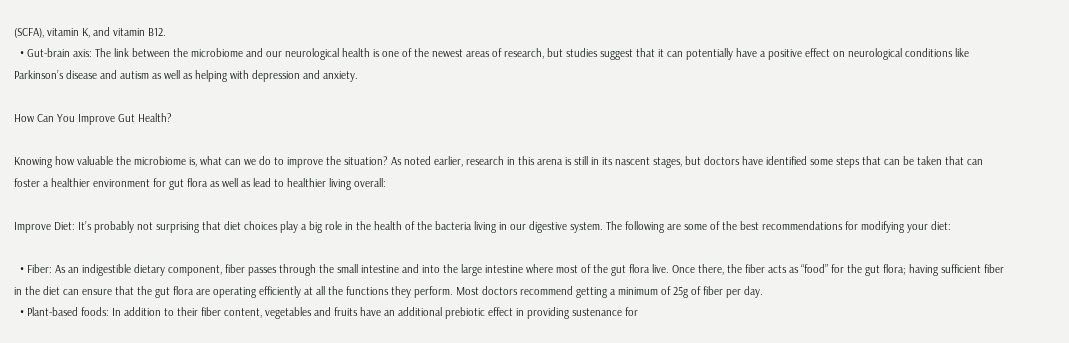(SCFA), vitamin K, and vitamin B12.
  • Gut-brain axis: The link between the microbiome and our neurological health is one of the newest areas of research, but studies suggest that it can potentially have a positive effect on neurological conditions like Parkinson’s disease and autism as well as helping with depression and anxiety.

How Can You Improve Gut Health?

Knowing how valuable the microbiome is, what can we do to improve the situation? As noted earlier, research in this arena is still in its nascent stages, but doctors have identified some steps that can be taken that can foster a healthier environment for gut flora as well as lead to healthier living overall:

Improve Diet: It’s probably not surprising that diet choices play a big role in the health of the bacteria living in our digestive system. The following are some of the best recommendations for modifying your diet:

  • Fiber: As an indigestible dietary component, fiber passes through the small intestine and into the large intestine where most of the gut flora live. Once there, the fiber acts as “food” for the gut flora; having sufficient fiber in the diet can ensure that the gut flora are operating efficiently at all the functions they perform. Most doctors recommend getting a minimum of 25g of fiber per day.
  • Plant-based foods: In addition to their fiber content, vegetables and fruits have an additional prebiotic effect in providing sustenance for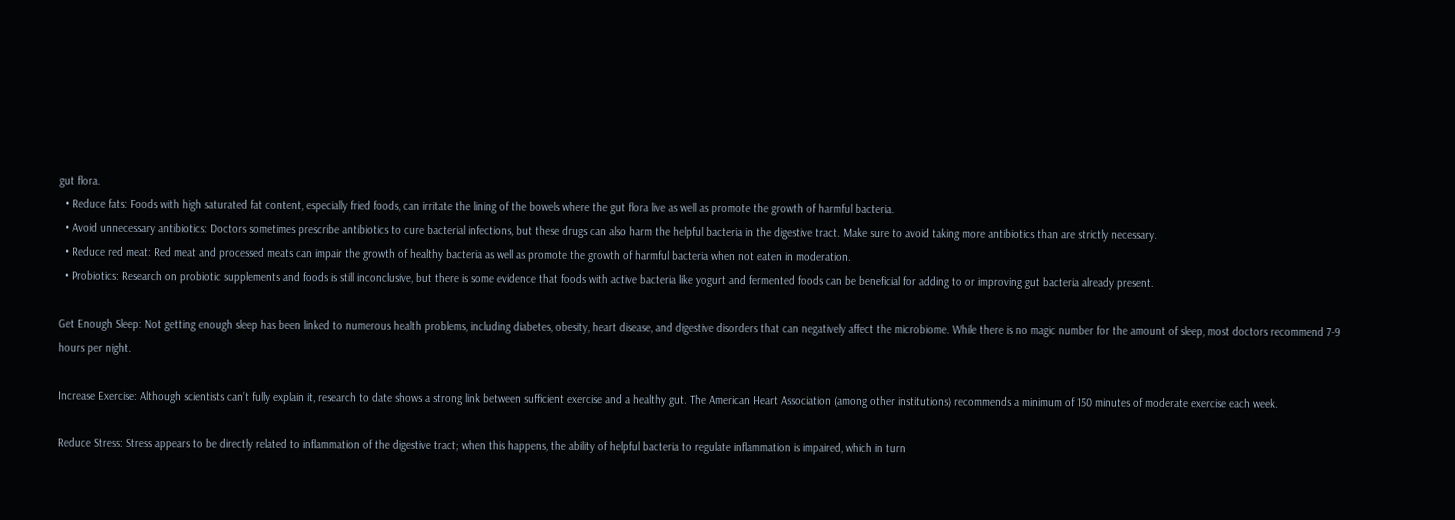gut flora.
  • Reduce fats: Foods with high saturated fat content, especially fried foods, can irritate the lining of the bowels where the gut flora live as well as promote the growth of harmful bacteria.
  • Avoid unnecessary antibiotics: Doctors sometimes prescribe antibiotics to cure bacterial infections, but these drugs can also harm the helpful bacteria in the digestive tract. Make sure to avoid taking more antibiotics than are strictly necessary.
  • Reduce red meat: Red meat and processed meats can impair the growth of healthy bacteria as well as promote the growth of harmful bacteria when not eaten in moderation.
  • Probiotics: Research on probiotic supplements and foods is still inconclusive, but there is some evidence that foods with active bacteria like yogurt and fermented foods can be beneficial for adding to or improving gut bacteria already present.

Get Enough Sleep: Not getting enough sleep has been linked to numerous health problems, including diabetes, obesity, heart disease, and digestive disorders that can negatively affect the microbiome. While there is no magic number for the amount of sleep, most doctors recommend 7-9 hours per night.

Increase Exercise: Although scientists can’t fully explain it, research to date shows a strong link between sufficient exercise and a healthy gut. The American Heart Association (among other institutions) recommends a minimum of 150 minutes of moderate exercise each week.

Reduce Stress: Stress appears to be directly related to inflammation of the digestive tract; when this happens, the ability of helpful bacteria to regulate inflammation is impaired, which in turn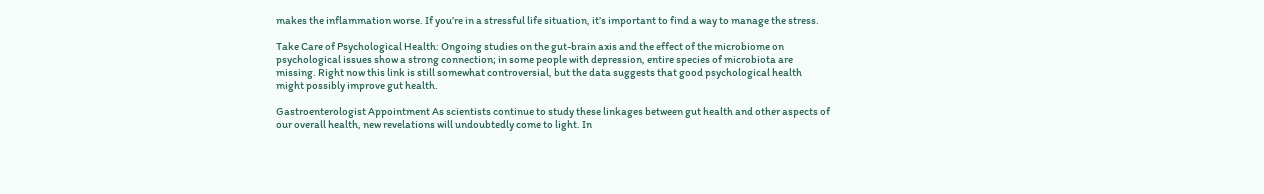makes the inflammation worse. If you’re in a stressful life situation, it’s important to find a way to manage the stress.

Take Care of Psychological Health: Ongoing studies on the gut-brain axis and the effect of the microbiome on psychological issues show a strong connection; in some people with depression, entire species of microbiota are missing. Right now this link is still somewhat controversial, but the data suggests that good psychological health might possibly improve gut health.

Gastroenterologist Appointment As scientists continue to study these linkages between gut health and other aspects of our overall health, new revelations will undoubtedly come to light. In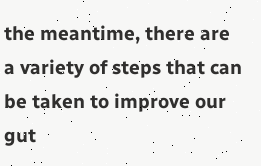the meantime, there are a variety of steps that can be taken to improve our gut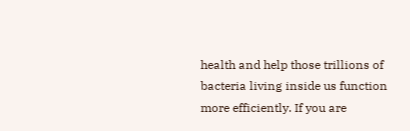health and help those trillions of bacteria living inside us function more efficiently. If you are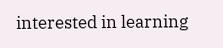interested in learning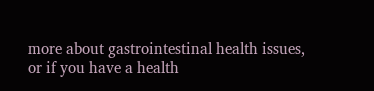more about gastrointestinal health issues, or if you have a health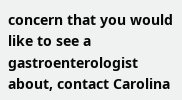concern that you would like to see a gastroenterologist about, contact Carolina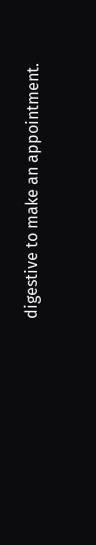digestive to make an appointment.